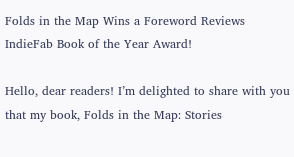Folds in the Map Wins a Foreword Reviews IndieFab Book of the Year Award!

Hello, dear readers! I’m delighted to share with you that my book, Folds in the Map: Stories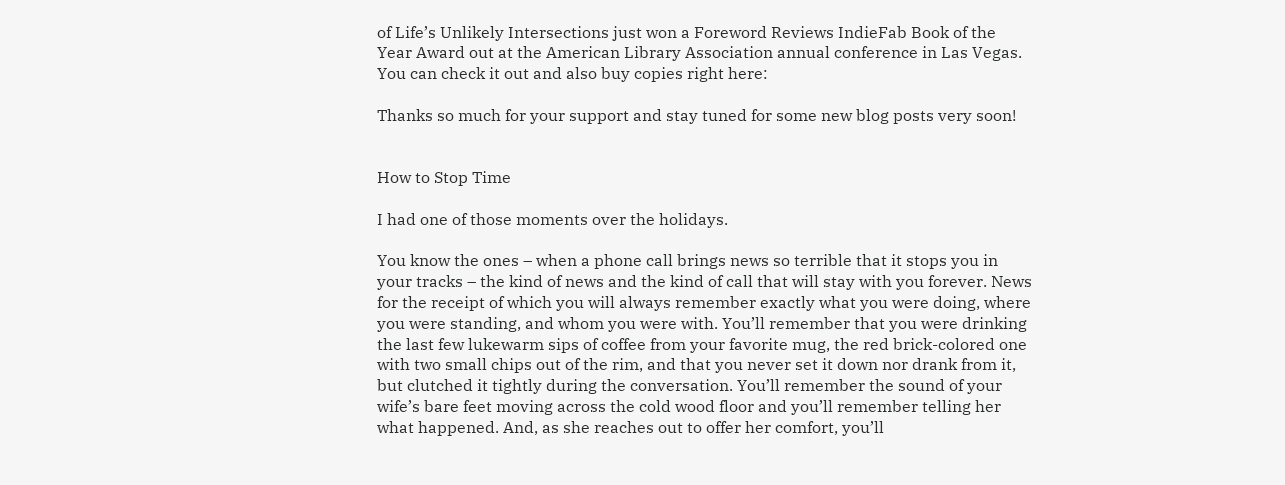of Life’s Unlikely Intersections just won a Foreword Reviews IndieFab Book of the Year Award out at the American Library Association annual conference in Las Vegas. You can check it out and also buy copies right here:

Thanks so much for your support and stay tuned for some new blog posts very soon!


How to Stop Time

I had one of those moments over the holidays.

You know the ones – when a phone call brings news so terrible that it stops you in your tracks – the kind of news and the kind of call that will stay with you forever. News for the receipt of which you will always remember exactly what you were doing, where you were standing, and whom you were with. You’ll remember that you were drinking the last few lukewarm sips of coffee from your favorite mug, the red brick-colored one with two small chips out of the rim, and that you never set it down nor drank from it, but clutched it tightly during the conversation. You’ll remember the sound of your wife’s bare feet moving across the cold wood floor and you’ll remember telling her what happened. And, as she reaches out to offer her comfort, you’ll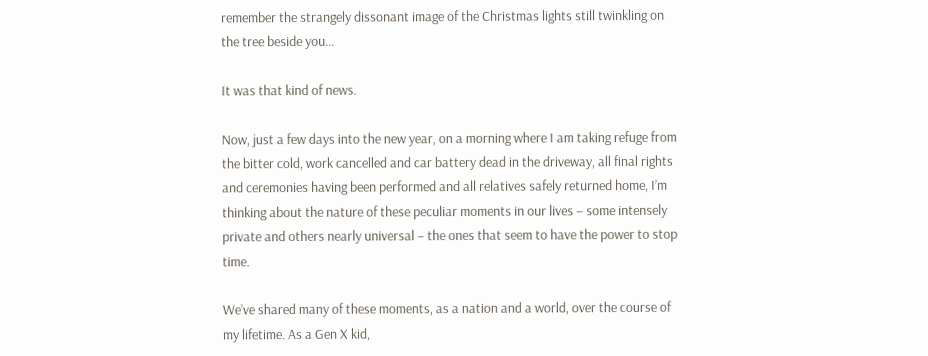remember the strangely dissonant image of the Christmas lights still twinkling on the tree beside you…

It was that kind of news.

Now, just a few days into the new year, on a morning where I am taking refuge from the bitter cold, work cancelled and car battery dead in the driveway, all final rights and ceremonies having been performed and all relatives safely returned home, I’m thinking about the nature of these peculiar moments in our lives – some intensely private and others nearly universal – the ones that seem to have the power to stop time.

We’ve shared many of these moments, as a nation and a world, over the course of my lifetime. As a Gen X kid,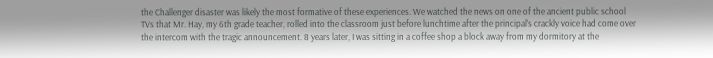the Challenger disaster was likely the most formative of these experiences. We watched the news on one of the ancient public school TVs that Mr. Hay, my 6th grade teacher, rolled into the classroom just before lunchtime after the principal’s crackly voice had come over the intercom with the tragic announcement. 8 years later, I was sitting in a coffee shop a block away from my dormitory at the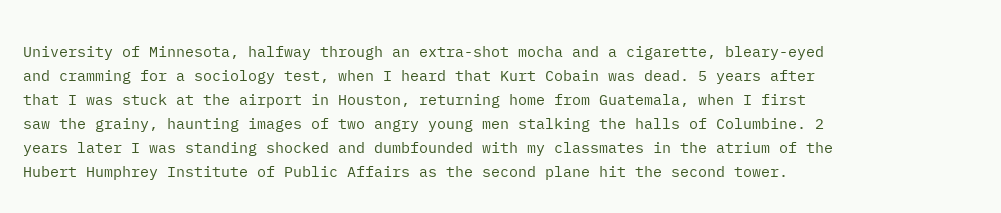University of Minnesota, halfway through an extra-shot mocha and a cigarette, bleary-eyed and cramming for a sociology test, when I heard that Kurt Cobain was dead. 5 years after that I was stuck at the airport in Houston, returning home from Guatemala, when I first saw the grainy, haunting images of two angry young men stalking the halls of Columbine. 2 years later I was standing shocked and dumbfounded with my classmates in the atrium of the Hubert Humphrey Institute of Public Affairs as the second plane hit the second tower.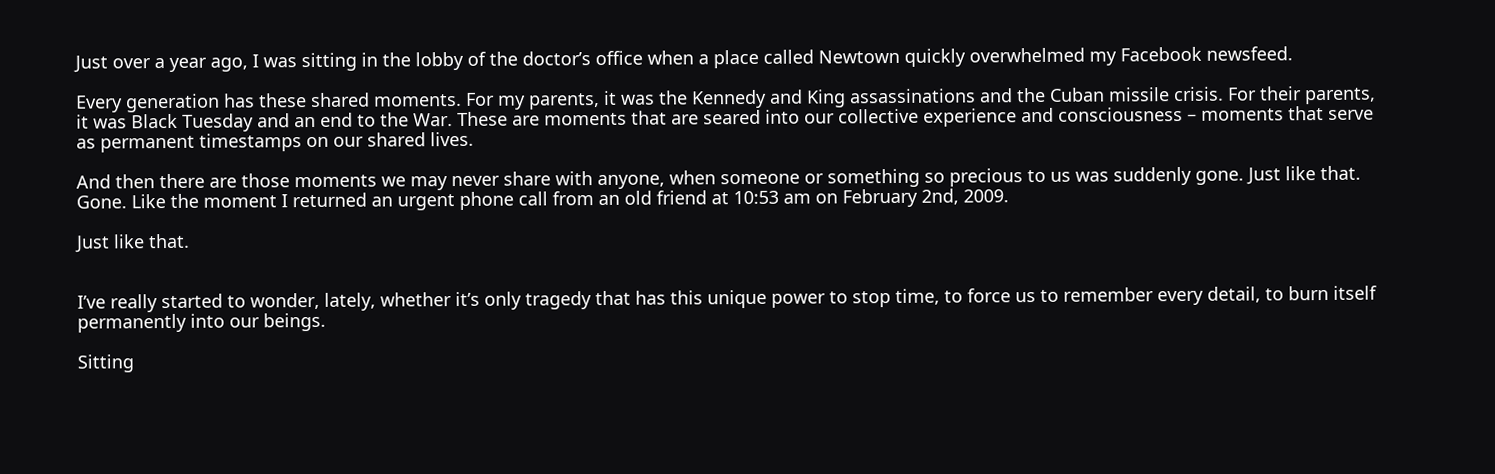Just over a year ago, I was sitting in the lobby of the doctor’s office when a place called Newtown quickly overwhelmed my Facebook newsfeed.

Every generation has these shared moments. For my parents, it was the Kennedy and King assassinations and the Cuban missile crisis. For their parents, it was Black Tuesday and an end to the War. These are moments that are seared into our collective experience and consciousness – moments that serve as permanent timestamps on our shared lives.

And then there are those moments we may never share with anyone, when someone or something so precious to us was suddenly gone. Just like that. Gone. Like the moment I returned an urgent phone call from an old friend at 10:53 am on February 2nd, 2009.

Just like that.


I’ve really started to wonder, lately, whether it’s only tragedy that has this unique power to stop time, to force us to remember every detail, to burn itself permanently into our beings.

Sitting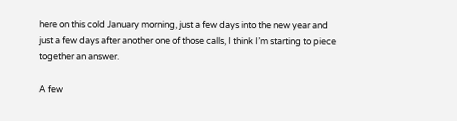here on this cold January morning, just a few days into the new year and just a few days after another one of those calls, I think I’m starting to piece together an answer.

A few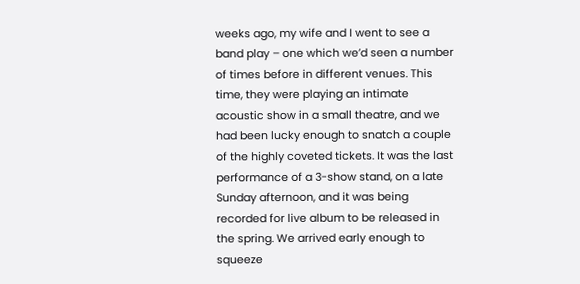weeks ago, my wife and I went to see a band play – one which we’d seen a number of times before in different venues. This time, they were playing an intimate acoustic show in a small theatre, and we had been lucky enough to snatch a couple of the highly coveted tickets. It was the last performance of a 3-show stand, on a late Sunday afternoon, and it was being recorded for live album to be released in the spring. We arrived early enough to squeeze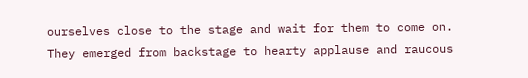ourselves close to the stage and wait for them to come on. They emerged from backstage to hearty applause and raucous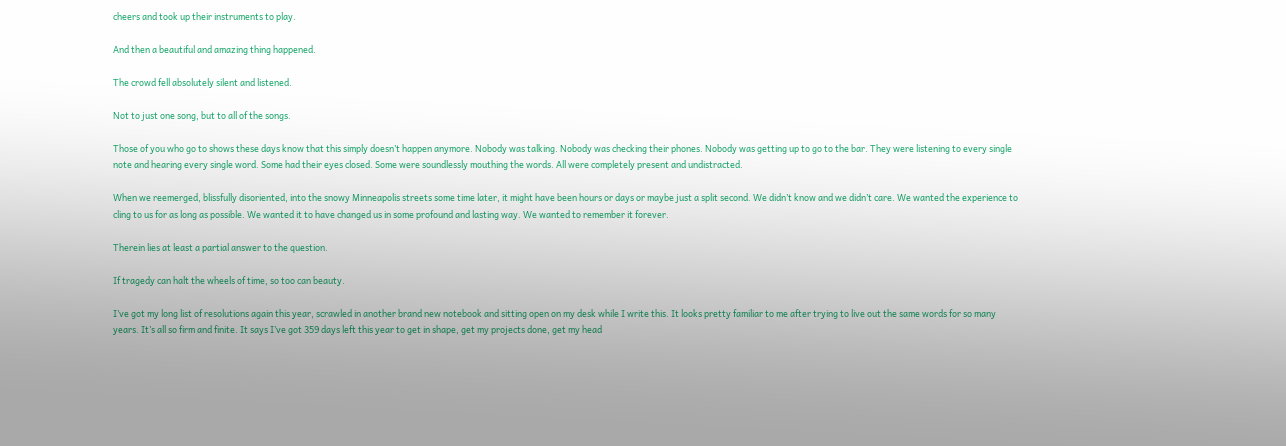cheers and took up their instruments to play.

And then a beautiful and amazing thing happened.

The crowd fell absolutely silent and listened.

Not to just one song, but to all of the songs.

Those of you who go to shows these days know that this simply doesn’t happen anymore. Nobody was talking. Nobody was checking their phones. Nobody was getting up to go to the bar. They were listening to every single note and hearing every single word. Some had their eyes closed. Some were soundlessly mouthing the words. All were completely present and undistracted.

When we reemerged, blissfully disoriented, into the snowy Minneapolis streets some time later, it might have been hours or days or maybe just a split second. We didn’t know and we didn’t care. We wanted the experience to cling to us for as long as possible. We wanted it to have changed us in some profound and lasting way. We wanted to remember it forever.

Therein lies at least a partial answer to the question.

If tragedy can halt the wheels of time, so too can beauty.

I’ve got my long list of resolutions again this year, scrawled in another brand new notebook and sitting open on my desk while I write this. It looks pretty familiar to me after trying to live out the same words for so many years. It’s all so firm and finite. It says I’ve got 359 days left this year to get in shape, get my projects done, get my head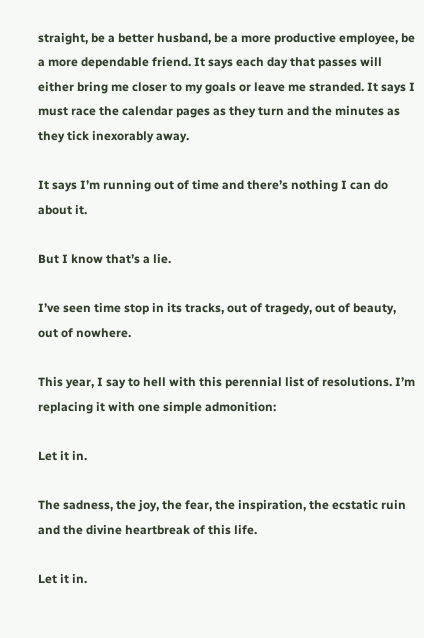straight, be a better husband, be a more productive employee, be a more dependable friend. It says each day that passes will either bring me closer to my goals or leave me stranded. It says I must race the calendar pages as they turn and the minutes as they tick inexorably away.

It says I’m running out of time and there’s nothing I can do about it.

But I know that’s a lie.

I’ve seen time stop in its tracks, out of tragedy, out of beauty, out of nowhere.

This year, I say to hell with this perennial list of resolutions. I’m replacing it with one simple admonition:

Let it in.

The sadness, the joy, the fear, the inspiration, the ecstatic ruin and the divine heartbreak of this life.

Let it in.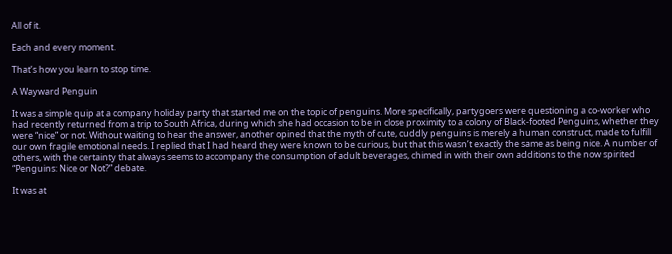All of it.

Each and every moment.

That’s how you learn to stop time.

A Wayward Penguin

It was a simple quip at a company holiday party that started me on the topic of penguins. More specifically, partygoers were questioning a co-worker who had recently returned from a trip to South Africa, during which she had occasion to be in close proximity to a colony of Black-footed Penguins, whether they were “nice” or not. Without waiting to hear the answer, another opined that the myth of cute, cuddly penguins is merely a human construct, made to fulfill our own fragile emotional needs. I replied that I had heard they were known to be curious, but that this wasn’t exactly the same as being nice. A number of others, with the certainty that always seems to accompany the consumption of adult beverages, chimed in with their own additions to the now spirited “Penguins: Nice or Not?” debate.

It was at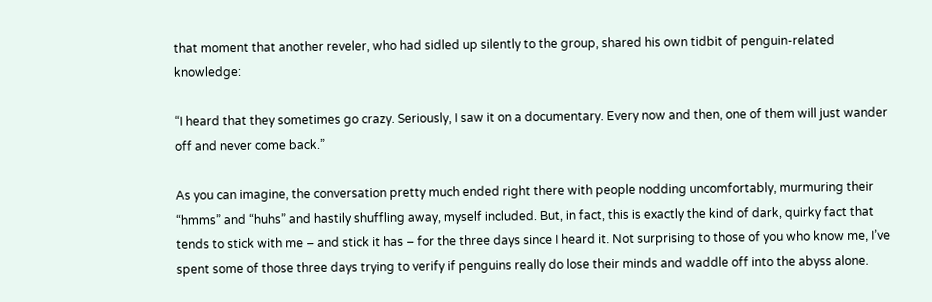that moment that another reveler, who had sidled up silently to the group, shared his own tidbit of penguin-related knowledge:

“I heard that they sometimes go crazy. Seriously, I saw it on a documentary. Every now and then, one of them will just wander off and never come back.”

As you can imagine, the conversation pretty much ended right there with people nodding uncomfortably, murmuring their “hmms” and “huhs” and hastily shuffling away, myself included. But, in fact, this is exactly the kind of dark, quirky fact that tends to stick with me – and stick it has – for the three days since I heard it. Not surprising to those of you who know me, I’ve spent some of those three days trying to verify if penguins really do lose their minds and waddle off into the abyss alone.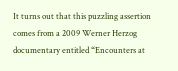It turns out that this puzzling assertion comes from a 2009 Werner Herzog documentary entitled “Encounters at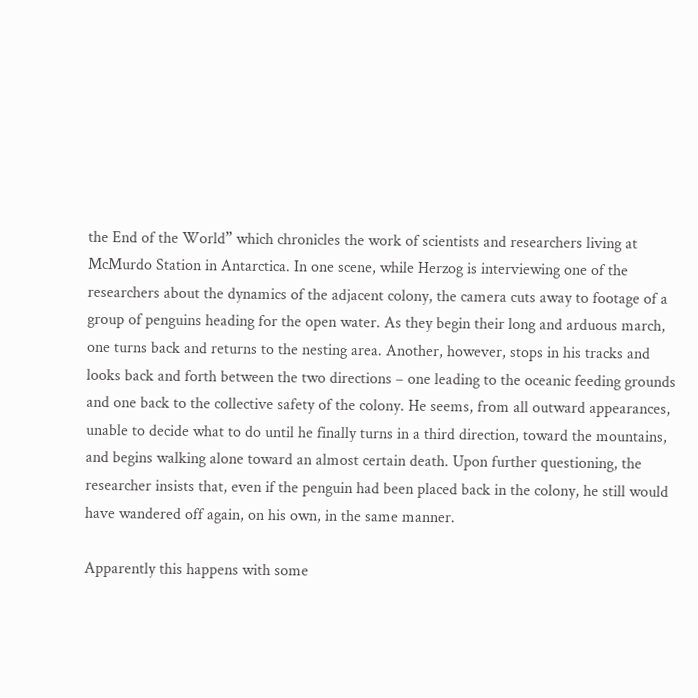the End of the World” which chronicles the work of scientists and researchers living at McMurdo Station in Antarctica. In one scene, while Herzog is interviewing one of the researchers about the dynamics of the adjacent colony, the camera cuts away to footage of a group of penguins heading for the open water. As they begin their long and arduous march, one turns back and returns to the nesting area. Another, however, stops in his tracks and looks back and forth between the two directions – one leading to the oceanic feeding grounds and one back to the collective safety of the colony. He seems, from all outward appearances, unable to decide what to do until he finally turns in a third direction, toward the mountains, and begins walking alone toward an almost certain death. Upon further questioning, the researcher insists that, even if the penguin had been placed back in the colony, he still would have wandered off again, on his own, in the same manner.

Apparently this happens with some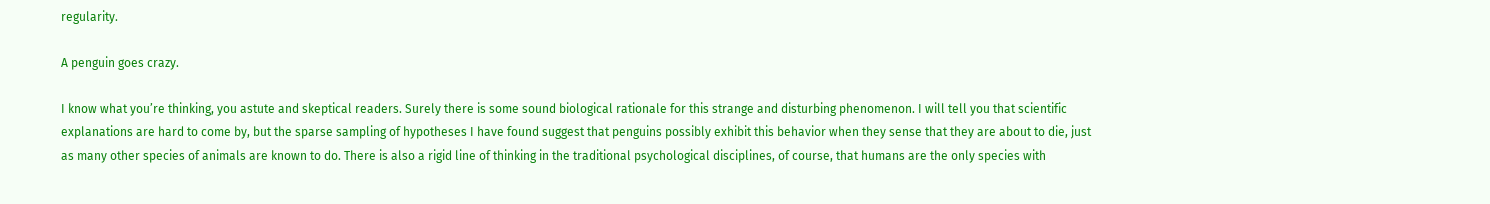regularity.

A penguin goes crazy.

I know what you’re thinking, you astute and skeptical readers. Surely there is some sound biological rationale for this strange and disturbing phenomenon. I will tell you that scientific explanations are hard to come by, but the sparse sampling of hypotheses I have found suggest that penguins possibly exhibit this behavior when they sense that they are about to die, just as many other species of animals are known to do. There is also a rigid line of thinking in the traditional psychological disciplines, of course, that humans are the only species with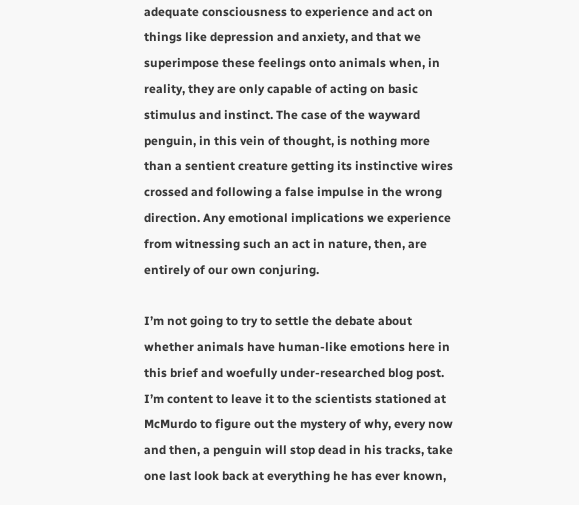adequate consciousness to experience and act on things like depression and anxiety, and that we superimpose these feelings onto animals when, in reality, they are only capable of acting on basic stimulus and instinct. The case of the wayward penguin, in this vein of thought, is nothing more than a sentient creature getting its instinctive wires crossed and following a false impulse in the wrong direction. Any emotional implications we experience from witnessing such an act in nature, then, are entirely of our own conjuring.

I’m not going to try to settle the debate about whether animals have human-like emotions here in this brief and woefully under-researched blog post. I’m content to leave it to the scientists stationed at McMurdo to figure out the mystery of why, every now and then, a penguin will stop dead in his tracks, take one last look back at everything he has ever known,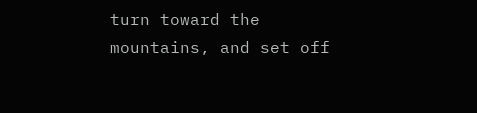turn toward the mountains, and set off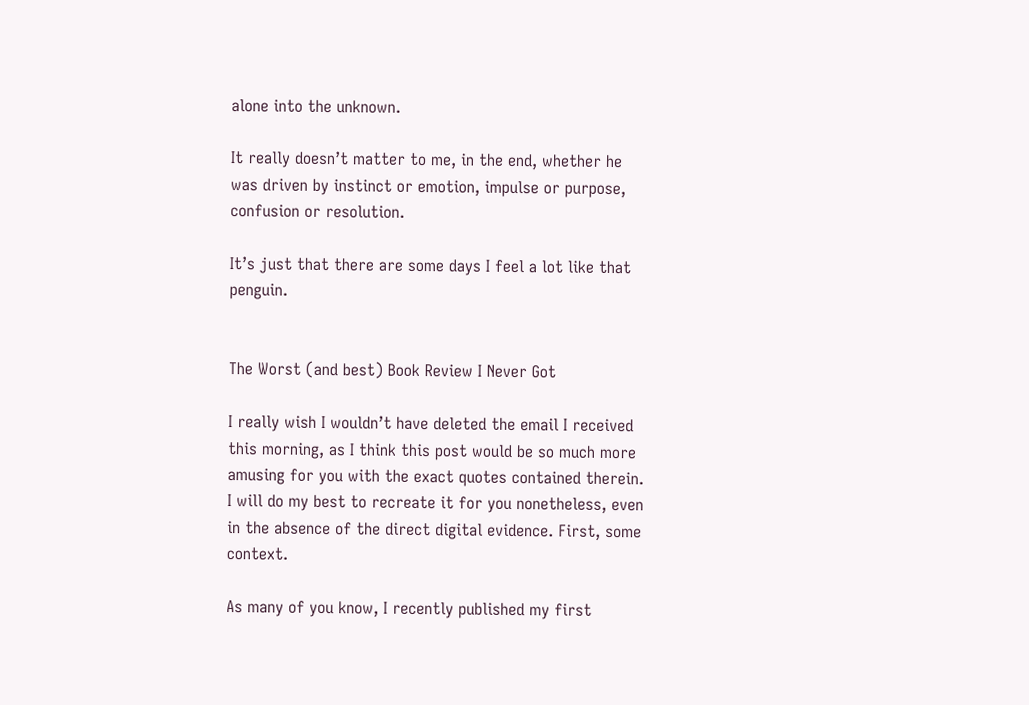alone into the unknown.

It really doesn’t matter to me, in the end, whether he was driven by instinct or emotion, impulse or purpose, confusion or resolution.

It’s just that there are some days I feel a lot like that penguin.


The Worst (and best) Book Review I Never Got

I really wish I wouldn’t have deleted the email I received this morning, as I think this post would be so much more amusing for you with the exact quotes contained therein. I will do my best to recreate it for you nonetheless, even in the absence of the direct digital evidence. First, some context.

As many of you know, I recently published my first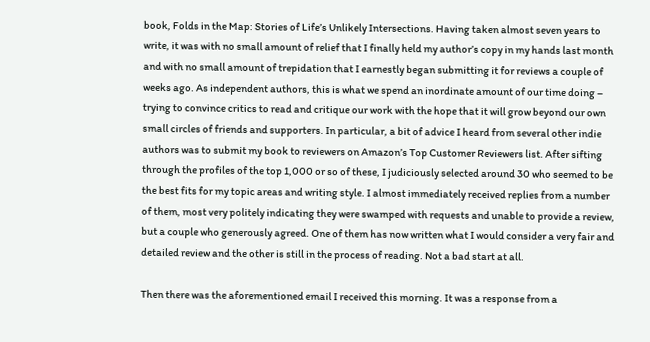book, Folds in the Map: Stories of Life’s Unlikely Intersections. Having taken almost seven years to write, it was with no small amount of relief that I finally held my author’s copy in my hands last month and with no small amount of trepidation that I earnestly began submitting it for reviews a couple of weeks ago. As independent authors, this is what we spend an inordinate amount of our time doing – trying to convince critics to read and critique our work with the hope that it will grow beyond our own small circles of friends and supporters. In particular, a bit of advice I heard from several other indie authors was to submit my book to reviewers on Amazon’s Top Customer Reviewers list. After sifting through the profiles of the top 1,000 or so of these, I judiciously selected around 30 who seemed to be the best fits for my topic areas and writing style. I almost immediately received replies from a number of them, most very politely indicating they were swamped with requests and unable to provide a review, but a couple who generously agreed. One of them has now written what I would consider a very fair and detailed review and the other is still in the process of reading. Not a bad start at all.

Then there was the aforementioned email I received this morning. It was a response from a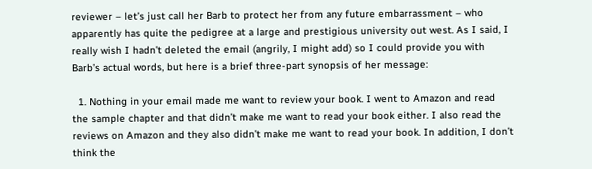reviewer – let’s just call her Barb to protect her from any future embarrassment – who apparently has quite the pedigree at a large and prestigious university out west. As I said, I really wish I hadn’t deleted the email (angrily, I might add) so I could provide you with Barb’s actual words, but here is a brief three-part synopsis of her message:

  1. Nothing in your email made me want to review your book. I went to Amazon and read the sample chapter and that didn’t make me want to read your book either. I also read the reviews on Amazon and they also didn’t make me want to read your book. In addition, I don’t think the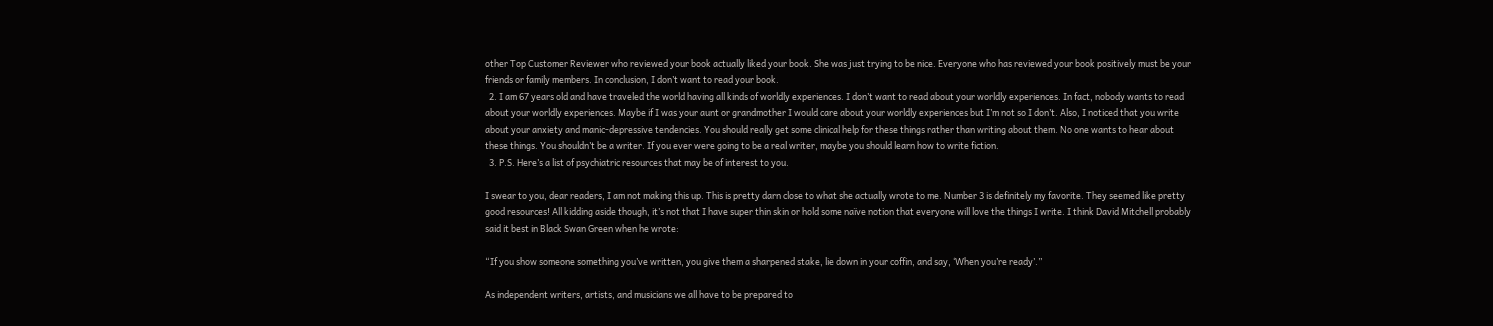other Top Customer Reviewer who reviewed your book actually liked your book. She was just trying to be nice. Everyone who has reviewed your book positively must be your friends or family members. In conclusion, I don’t want to read your book.
  2. I am 67 years old and have traveled the world having all kinds of worldly experiences. I don’t want to read about your worldly experiences. In fact, nobody wants to read about your worldly experiences. Maybe if I was your aunt or grandmother I would care about your worldly experiences but I’m not so I don’t. Also, I noticed that you write about your anxiety and manic-depressive tendencies. You should really get some clinical help for these things rather than writing about them. No one wants to hear about these things. You shouldn’t be a writer. If you ever were going to be a real writer, maybe you should learn how to write fiction.
  3. P.S. Here’s a list of psychiatric resources that may be of interest to you.

I swear to you, dear readers, I am not making this up. This is pretty darn close to what she actually wrote to me. Number 3 is definitely my favorite. They seemed like pretty good resources! All kidding aside though, it’s not that I have super thin skin or hold some naïve notion that everyone will love the things I write. I think David Mitchell probably said it best in Black Swan Green when he wrote:

“If you show someone something you’ve written, you give them a sharpened stake, lie down in your coffin, and say, ‘When you’re ready’.”

As independent writers, artists, and musicians we all have to be prepared to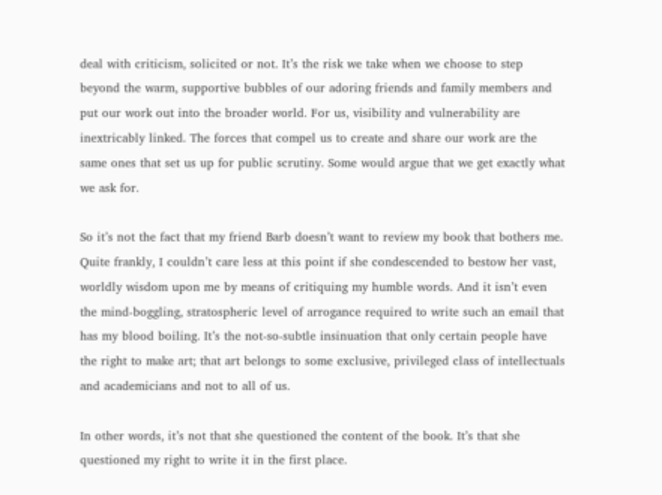deal with criticism, solicited or not. It’s the risk we take when we choose to step beyond the warm, supportive bubbles of our adoring friends and family members and put our work out into the broader world. For us, visibility and vulnerability are inextricably linked. The forces that compel us to create and share our work are the same ones that set us up for public scrutiny. Some would argue that we get exactly what we ask for.

So it’s not the fact that my friend Barb doesn’t want to review my book that bothers me. Quite frankly, I couldn’t care less at this point if she condescended to bestow her vast, worldly wisdom upon me by means of critiquing my humble words. And it isn’t even the mind-boggling, stratospheric level of arrogance required to write such an email that has my blood boiling. It’s the not-so-subtle insinuation that only certain people have the right to make art; that art belongs to some exclusive, privileged class of intellectuals and academicians and not to all of us.

In other words, it’s not that she questioned the content of the book. It’s that she questioned my right to write it in the first place.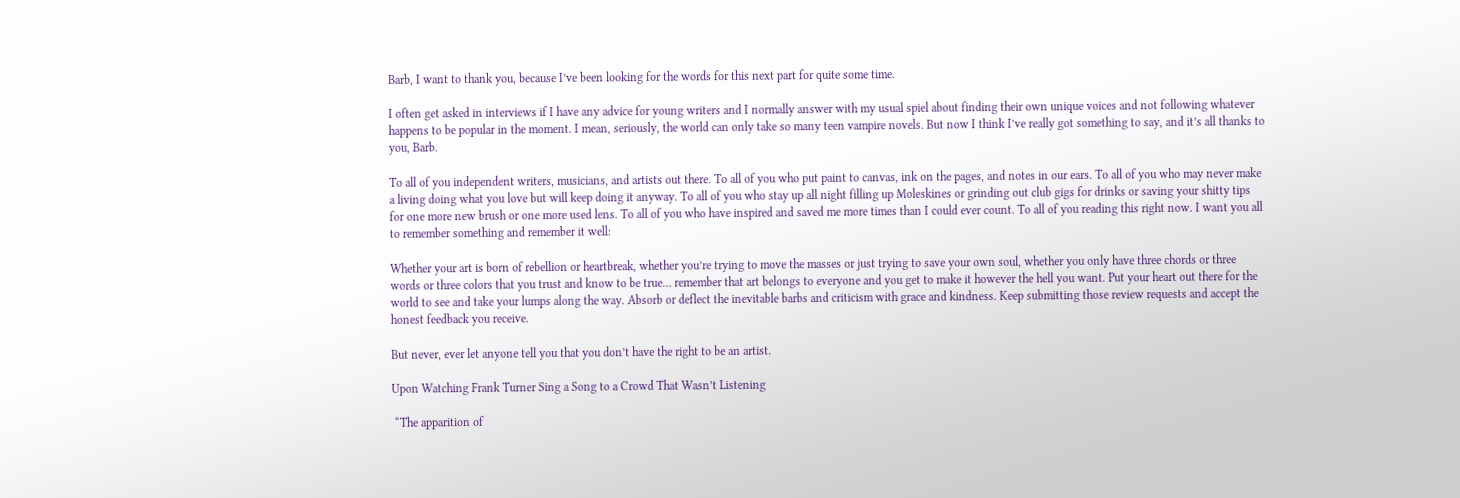Barb, I want to thank you, because I’ve been looking for the words for this next part for quite some time.

I often get asked in interviews if I have any advice for young writers and I normally answer with my usual spiel about finding their own unique voices and not following whatever happens to be popular in the moment. I mean, seriously, the world can only take so many teen vampire novels. But now I think I’ve really got something to say, and it’s all thanks to you, Barb.

To all of you independent writers, musicians, and artists out there. To all of you who put paint to canvas, ink on the pages, and notes in our ears. To all of you who may never make a living doing what you love but will keep doing it anyway. To all of you who stay up all night filling up Moleskines or grinding out club gigs for drinks or saving your shitty tips for one more new brush or one more used lens. To all of you who have inspired and saved me more times than I could ever count. To all of you reading this right now. I want you all to remember something and remember it well:

Whether your art is born of rebellion or heartbreak, whether you’re trying to move the masses or just trying to save your own soul, whether you only have three chords or three words or three colors that you trust and know to be true… remember that art belongs to everyone and you get to make it however the hell you want. Put your heart out there for the world to see and take your lumps along the way. Absorb or deflect the inevitable barbs and criticism with grace and kindness. Keep submitting those review requests and accept the honest feedback you receive.

But never, ever let anyone tell you that you don’t have the right to be an artist.

Upon Watching Frank Turner Sing a Song to a Crowd That Wasn’t Listening

 “The apparition of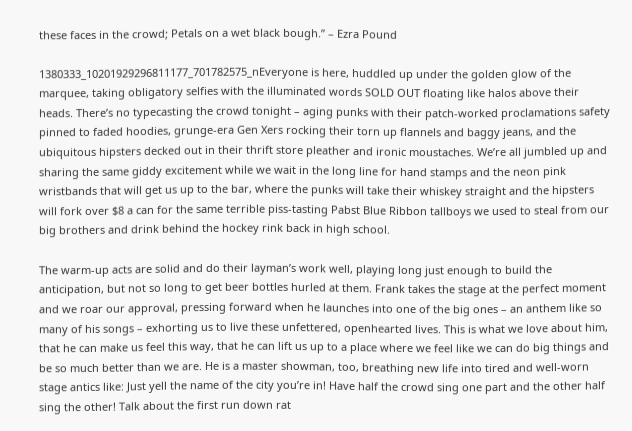these faces in the crowd; Petals on a wet black bough.” – Ezra Pound

1380333_10201929296811177_701782575_nEveryone is here, huddled up under the golden glow of the marquee, taking obligatory selfies with the illuminated words SOLD OUT floating like halos above their heads. There’s no typecasting the crowd tonight – aging punks with their patch-worked proclamations safety pinned to faded hoodies, grunge-era Gen Xers rocking their torn up flannels and baggy jeans, and the ubiquitous hipsters decked out in their thrift store pleather and ironic moustaches. We’re all jumbled up and sharing the same giddy excitement while we wait in the long line for hand stamps and the neon pink wristbands that will get us up to the bar, where the punks will take their whiskey straight and the hipsters will fork over $8 a can for the same terrible piss-tasting Pabst Blue Ribbon tallboys we used to steal from our big brothers and drink behind the hockey rink back in high school.

The warm-up acts are solid and do their layman’s work well, playing long just enough to build the anticipation, but not so long to get beer bottles hurled at them. Frank takes the stage at the perfect moment and we roar our approval, pressing forward when he launches into one of the big ones – an anthem like so many of his songs – exhorting us to live these unfettered, openhearted lives. This is what we love about him, that he can make us feel this way, that he can lift us up to a place where we feel like we can do big things and be so much better than we are. He is a master showman, too, breathing new life into tired and well-worn stage antics like: Just yell the name of the city you’re in! Have half the crowd sing one part and the other half sing the other! Talk about the first run down rat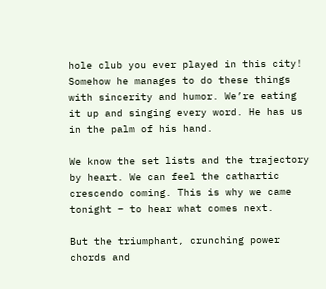hole club you ever played in this city! Somehow he manages to do these things with sincerity and humor. We’re eating it up and singing every word. He has us in the palm of his hand.

We know the set lists and the trajectory by heart. We can feel the cathartic crescendo coming. This is why we came tonight – to hear what comes next.

But the triumphant, crunching power chords and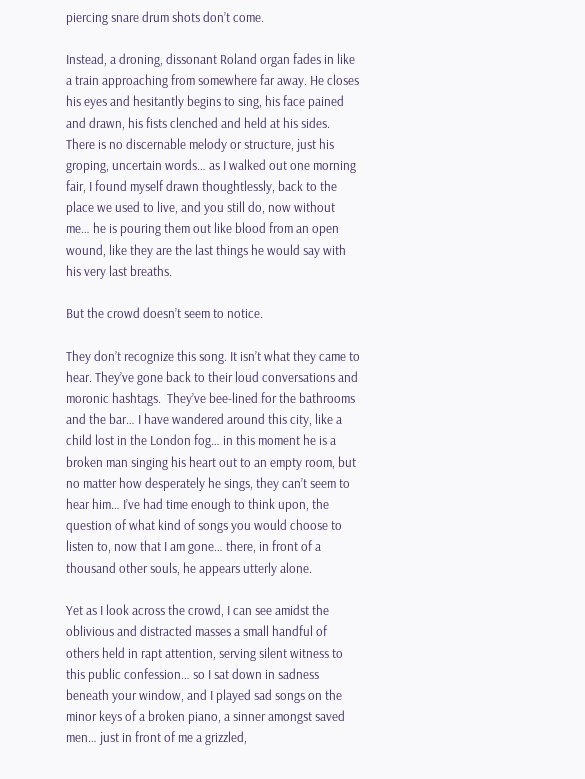piercing snare drum shots don’t come.

Instead, a droning, dissonant Roland organ fades in like a train approaching from somewhere far away. He closes his eyes and hesitantly begins to sing, his face pained and drawn, his fists clenched and held at his sides. There is no discernable melody or structure, just his groping, uncertain words… as I walked out one morning fair, I found myself drawn thoughtlessly, back to the place we used to live, and you still do, now without me… he is pouring them out like blood from an open wound, like they are the last things he would say with his very last breaths.

But the crowd doesn’t seem to notice.

They don’t recognize this song. It isn’t what they came to hear. They’ve gone back to their loud conversations and moronic hashtags.  They’ve bee-lined for the bathrooms and the bar… I have wandered around this city, like a child lost in the London fog… in this moment he is a broken man singing his heart out to an empty room, but no matter how desperately he sings, they can’t seem to hear him… I’ve had time enough to think upon, the question of what kind of songs you would choose to listen to, now that I am gone… there, in front of a thousand other souls, he appears utterly alone.

Yet as I look across the crowd, I can see amidst the oblivious and distracted masses a small handful of others held in rapt attention, serving silent witness to this public confession… so I sat down in sadness beneath your window, and I played sad songs on the minor keys of a broken piano, a sinner amongst saved men… just in front of me a grizzled,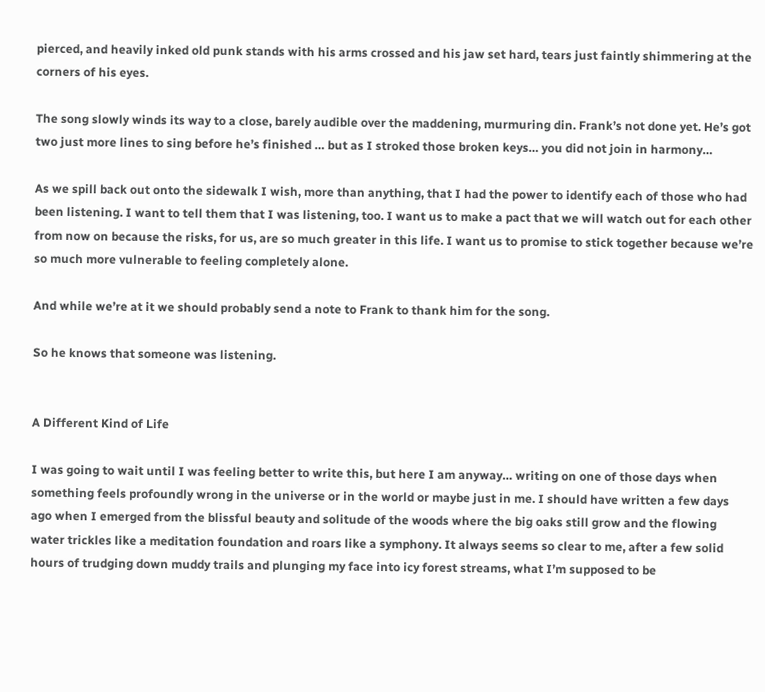pierced, and heavily inked old punk stands with his arms crossed and his jaw set hard, tears just faintly shimmering at the corners of his eyes.

The song slowly winds its way to a close, barely audible over the maddening, murmuring din. Frank’s not done yet. He’s got two just more lines to sing before he’s finished … but as I stroked those broken keys… you did not join in harmony…

As we spill back out onto the sidewalk I wish, more than anything, that I had the power to identify each of those who had been listening. I want to tell them that I was listening, too. I want us to make a pact that we will watch out for each other from now on because the risks, for us, are so much greater in this life. I want us to promise to stick together because we’re so much more vulnerable to feeling completely alone.

And while we’re at it we should probably send a note to Frank to thank him for the song.

So he knows that someone was listening.


A Different Kind of Life

I was going to wait until I was feeling better to write this, but here I am anyway… writing on one of those days when something feels profoundly wrong in the universe or in the world or maybe just in me. I should have written a few days ago when I emerged from the blissful beauty and solitude of the woods where the big oaks still grow and the flowing water trickles like a meditation foundation and roars like a symphony. It always seems so clear to me, after a few solid hours of trudging down muddy trails and plunging my face into icy forest streams, what I’m supposed to be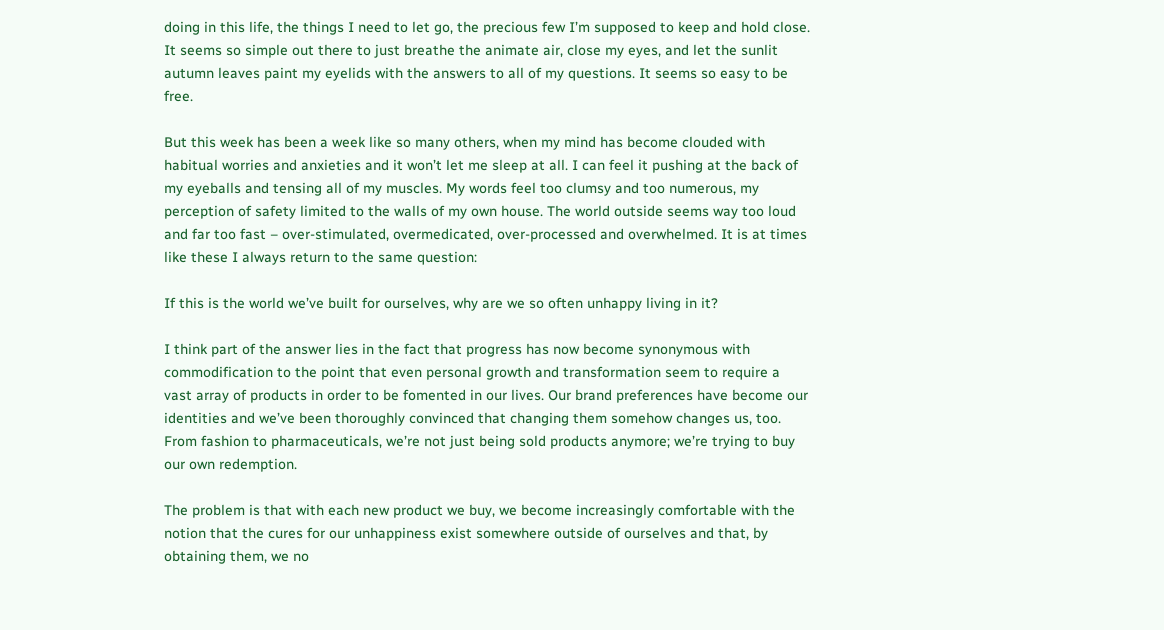doing in this life, the things I need to let go, the precious few I’m supposed to keep and hold close. It seems so simple out there to just breathe the animate air, close my eyes, and let the sunlit autumn leaves paint my eyelids with the answers to all of my questions. It seems so easy to be free.

But this week has been a week like so many others, when my mind has become clouded with habitual worries and anxieties and it won’t let me sleep at all. I can feel it pushing at the back of my eyeballs and tensing all of my muscles. My words feel too clumsy and too numerous, my perception of safety limited to the walls of my own house. The world outside seems way too loud and far too fast – over-stimulated, overmedicated, over-processed and overwhelmed. It is at times like these I always return to the same question:

If this is the world we’ve built for ourselves, why are we so often unhappy living in it?

I think part of the answer lies in the fact that progress has now become synonymous with commodification to the point that even personal growth and transformation seem to require a vast array of products in order to be fomented in our lives. Our brand preferences have become our identities and we’ve been thoroughly convinced that changing them somehow changes us, too. From fashion to pharmaceuticals, we’re not just being sold products anymore; we’re trying to buy our own redemption.

The problem is that with each new product we buy, we become increasingly comfortable with the notion that the cures for our unhappiness exist somewhere outside of ourselves and that, by obtaining them, we no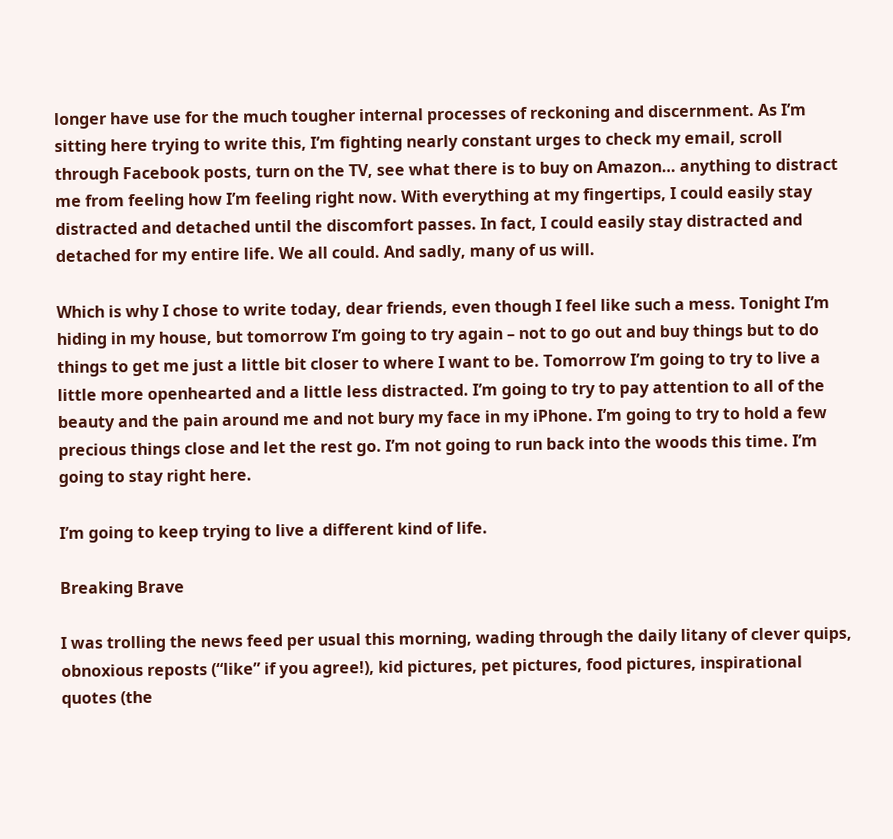longer have use for the much tougher internal processes of reckoning and discernment. As I’m sitting here trying to write this, I’m fighting nearly constant urges to check my email, scroll through Facebook posts, turn on the TV, see what there is to buy on Amazon… anything to distract me from feeling how I’m feeling right now. With everything at my fingertips, I could easily stay distracted and detached until the discomfort passes. In fact, I could easily stay distracted and detached for my entire life. We all could. And sadly, many of us will.

Which is why I chose to write today, dear friends, even though I feel like such a mess. Tonight I’m hiding in my house, but tomorrow I’m going to try again – not to go out and buy things but to do things to get me just a little bit closer to where I want to be. Tomorrow I’m going to try to live a little more openhearted and a little less distracted. I’m going to try to pay attention to all of the beauty and the pain around me and not bury my face in my iPhone. I’m going to try to hold a few precious things close and let the rest go. I’m not going to run back into the woods this time. I’m going to stay right here.

I’m going to keep trying to live a different kind of life.

Breaking Brave

I was trolling the news feed per usual this morning, wading through the daily litany of clever quips, obnoxious reposts (“like” if you agree!), kid pictures, pet pictures, food pictures, inspirational quotes (the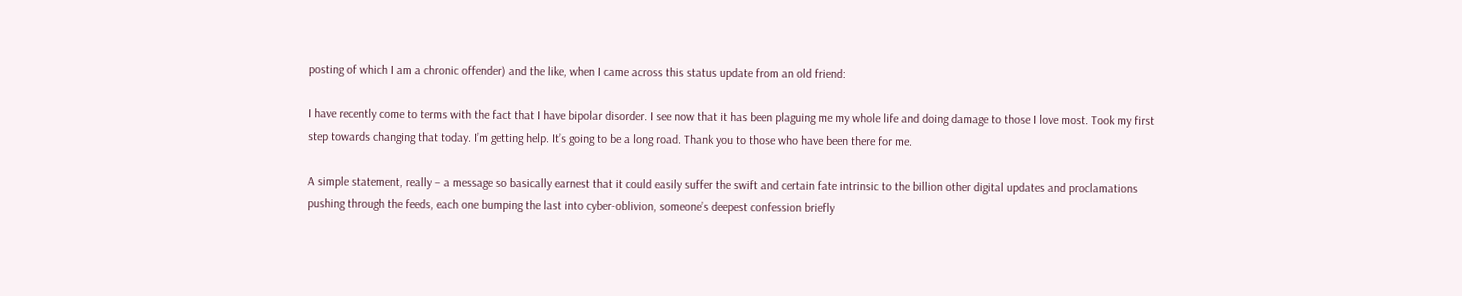posting of which I am a chronic offender) and the like, when I came across this status update from an old friend:

I have recently come to terms with the fact that I have bipolar disorder. I see now that it has been plaguing me my whole life and doing damage to those I love most. Took my first step towards changing that today. I’m getting help. It’s going to be a long road. Thank you to those who have been there for me.

A simple statement, really – a message so basically earnest that it could easily suffer the swift and certain fate intrinsic to the billion other digital updates and proclamations pushing through the feeds, each one bumping the last into cyber-oblivion, someone’s deepest confession briefly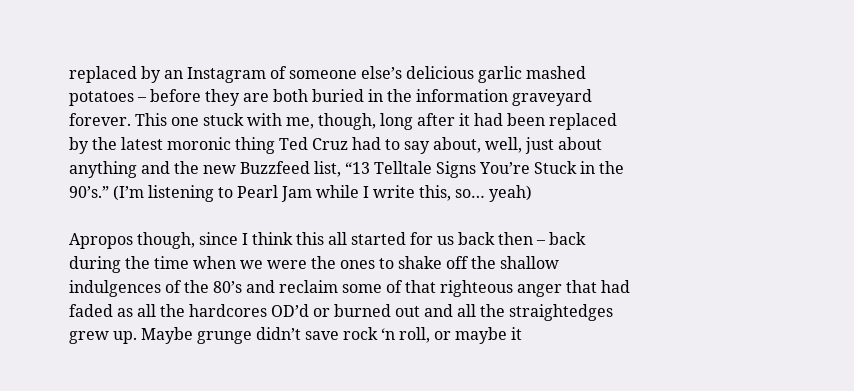replaced by an Instagram of someone else’s delicious garlic mashed potatoes – before they are both buried in the information graveyard forever. This one stuck with me, though, long after it had been replaced by the latest moronic thing Ted Cruz had to say about, well, just about anything and the new Buzzfeed list, “13 Telltale Signs You’re Stuck in the 90’s.” (I’m listening to Pearl Jam while I write this, so… yeah)

Apropos though, since I think this all started for us back then – back during the time when we were the ones to shake off the shallow indulgences of the 80’s and reclaim some of that righteous anger that had faded as all the hardcores OD’d or burned out and all the straightedges grew up. Maybe grunge didn’t save rock ‘n roll, or maybe it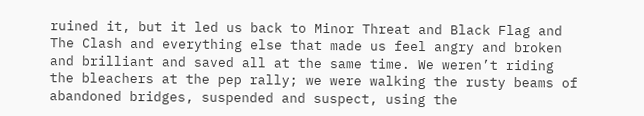ruined it, but it led us back to Minor Threat and Black Flag and The Clash and everything else that made us feel angry and broken and brilliant and saved all at the same time. We weren’t riding the bleachers at the pep rally; we were walking the rusty beams of abandoned bridges, suspended and suspect, using the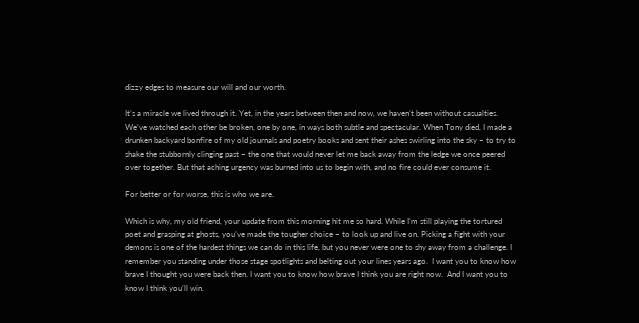dizzy edges to measure our will and our worth.

It’s a miracle we lived through it. Yet, in the years between then and now, we haven’t been without casualties. We’ve watched each other be broken, one by one, in ways both subtle and spectacular. When Tony died, I made a drunken backyard bonfire of my old journals and poetry books and sent their ashes swirling into the sky – to try to shake the stubbornly clinging past – the one that would never let me back away from the ledge we once peered over together. But that aching urgency was burned into us to begin with, and no fire could ever consume it.

For better or for worse, this is who we are.

Which is why, my old friend, your update from this morning hit me so hard. While I’m still playing the tortured poet and grasping at ghosts, you’ve made the tougher choice – to look up and live on. Picking a fight with your demons is one of the hardest things we can do in this life, but you never were one to shy away from a challenge. I remember you standing under those stage spotlights and belting out your lines years ago.  I want you to know how brave I thought you were back then. I want you to know how brave I think you are right now.  And I want you to know I think you’ll win.